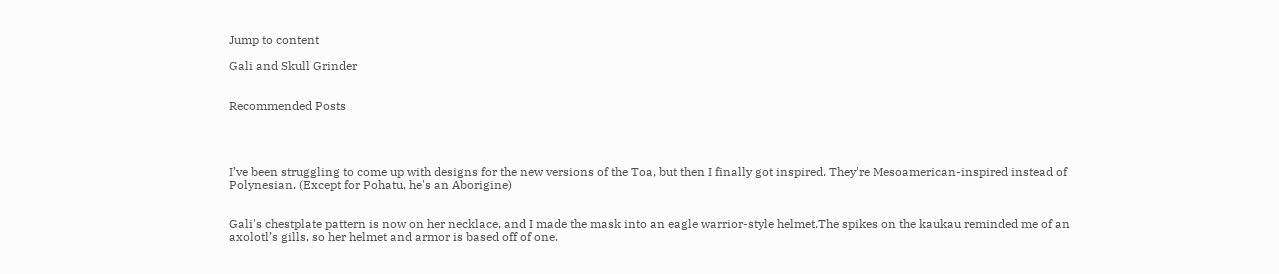Jump to content

Gali and Skull Grinder


Recommended Posts




I’ve been struggling to come up with designs for the new versions of the Toa, but then I finally got inspired. They're Mesoamerican-inspired instead of Polynesian. (Except for Pohatu, he's an Aborigine)


Gali's chestplate pattern is now on her necklace, and I made the mask into an eagle warrior-style helmet.The spikes on the kaukau reminded me of an axolotl’s gills, so her helmet and armor is based off of one.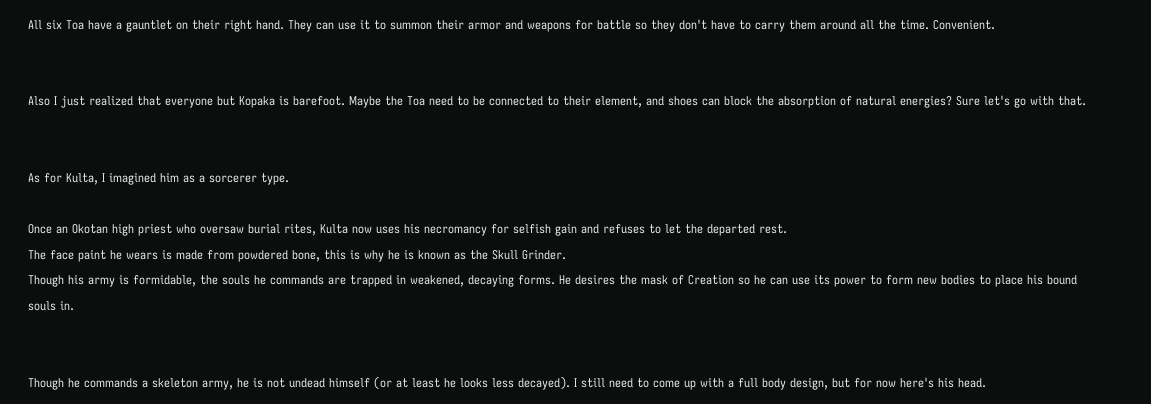All six Toa have a gauntlet on their right hand. They can use it to summon their armor and weapons for battle so they don't have to carry them around all the time. Convenient.


Also I just realized that everyone but Kopaka is barefoot. Maybe the Toa need to be connected to their element, and shoes can block the absorption of natural energies? Sure let's go with that.


As for Kulta, I imagined him as a sorcerer type.

Once an Okotan high priest who oversaw burial rites, Kulta now uses his necromancy for selfish gain and refuses to let the departed rest.
The face paint he wears is made from powdered bone, this is why he is known as the Skull Grinder.
Though his army is formidable, the souls he commands are trapped in weakened, decaying forms. He desires the mask of Creation so he can use its power to form new bodies to place his bound souls in.


Though he commands a skeleton army, he is not undead himself (or at least he looks less decayed). I still need to come up with a full body design, but for now here's his head.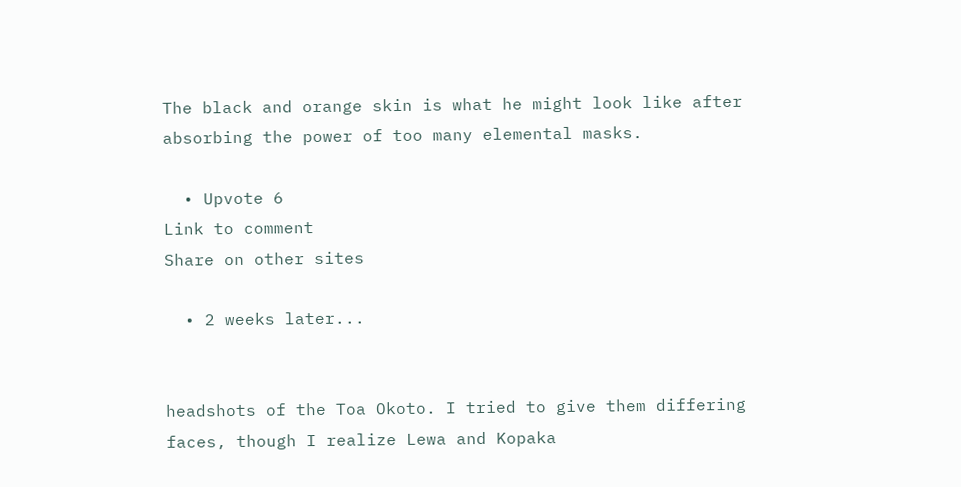The black and orange skin is what he might look like after absorbing the power of too many elemental masks.

  • Upvote 6
Link to comment
Share on other sites

  • 2 weeks later...


headshots of the Toa Okoto. I tried to give them differing faces, though I realize Lewa and Kopaka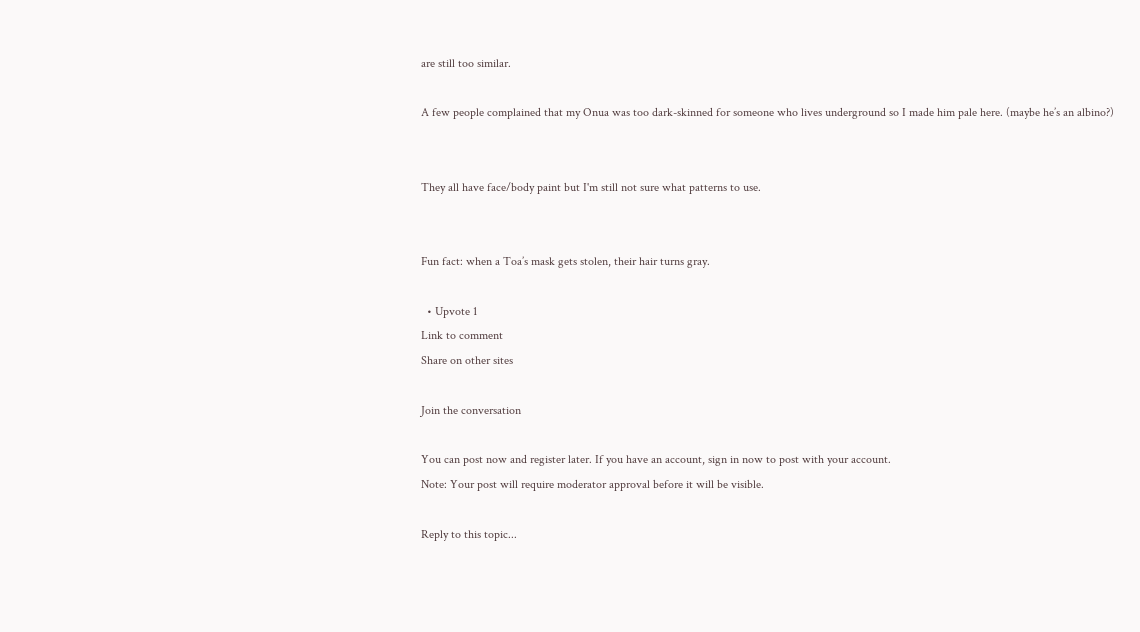are still too similar.

A few people complained that my Onua was too dark-skinned for someone who lives underground so I made him pale here. (maybe he’s an albino?)


They all have face/body paint but I'm still not sure what patterns to use.


Fun fact: when a Toa’s mask gets stolen, their hair turns gray.

  • Upvote 1
Link to comment
Share on other sites

Join the conversation

You can post now and register later. If you have an account, sign in now to post with your account.
Note: Your post will require moderator approval before it will be visible.

Reply to this topic...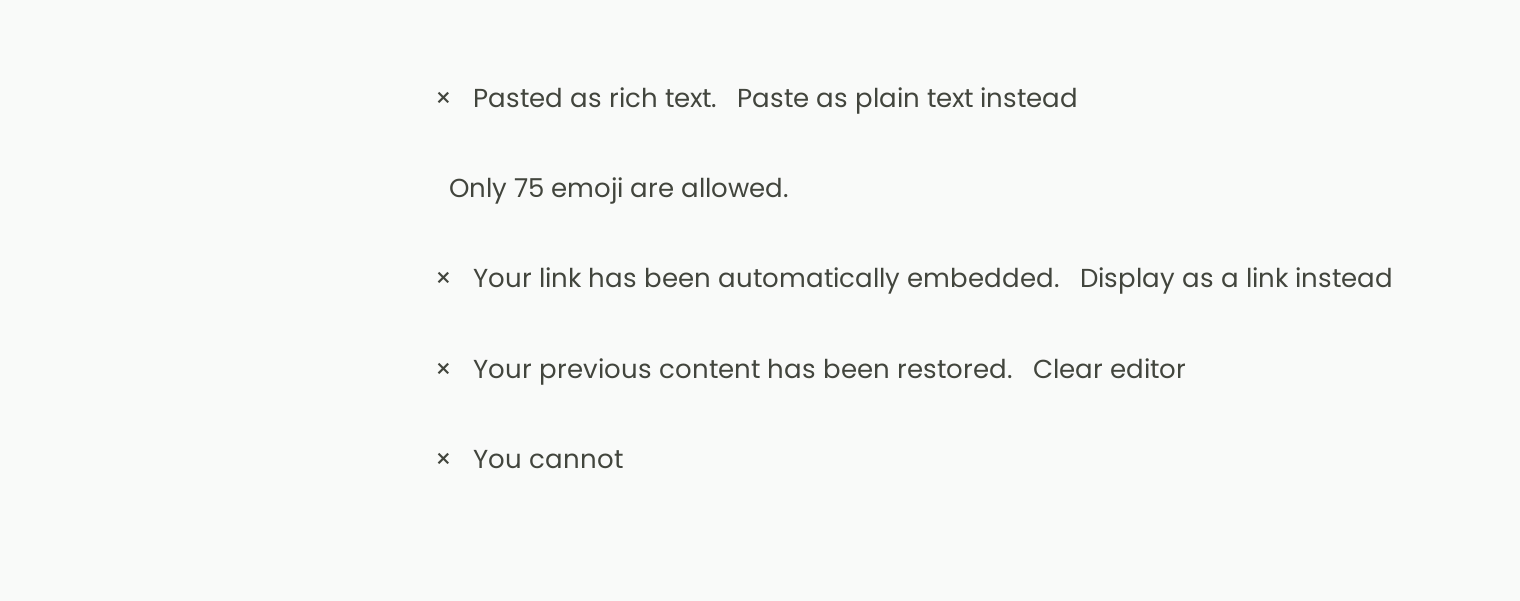×   Pasted as rich text.   Paste as plain text instead

  Only 75 emoji are allowed.

×   Your link has been automatically embedded.   Display as a link instead

×   Your previous content has been restored.   Clear editor

×   You cannot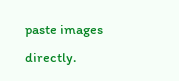paste images directly.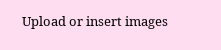Upload or insert images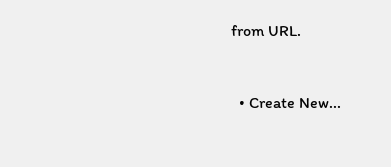from URL.


  • Create New...